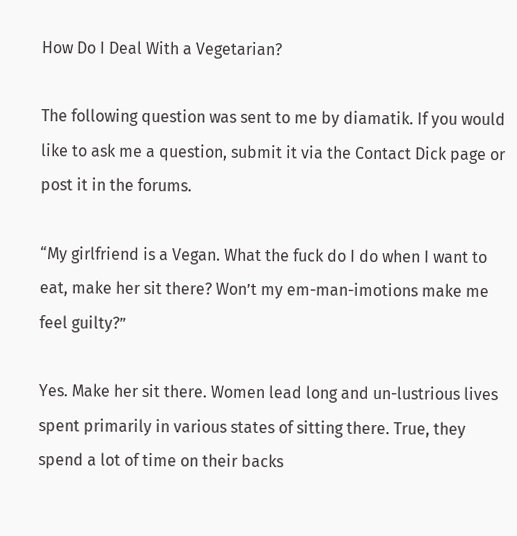How Do I Deal With a Vegetarian?

The following question was sent to me by diamatik. If you would like to ask me a question, submit it via the Contact Dick page or post it in the forums.

“My girlfriend is a Vegan. What the fuck do I do when I want to eat, make her sit there? Won’t my em-man-imotions make me feel guilty?”

Yes. Make her sit there. Women lead long and un-lustrious lives spent primarily in various states of sitting there. True, they spend a lot of time on their backs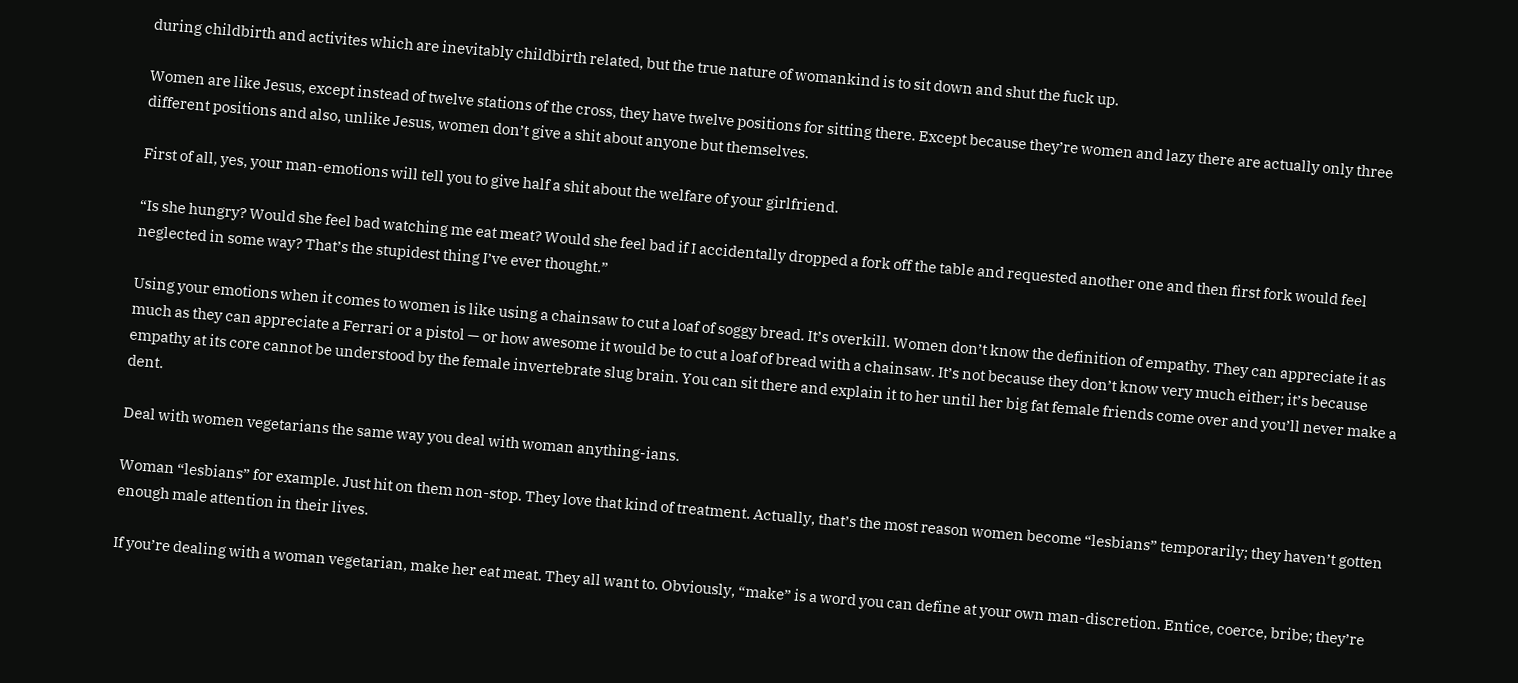during childbirth and activites which are inevitably childbirth related, but the true nature of womankind is to sit down and shut the fuck up.

Women are like Jesus, except instead of twelve stations of the cross, they have twelve positions for sitting there. Except because they’re women and lazy there are actually only three different positions and also, unlike Jesus, women don’t give a shit about anyone but themselves.

First of all, yes, your man-emotions will tell you to give half a shit about the welfare of your girlfriend.

“Is she hungry? Would she feel bad watching me eat meat? Would she feel bad if I accidentally dropped a fork off the table and requested another one and then first fork would feel neglected in some way? That’s the stupidest thing I’ve ever thought.”

Using your emotions when it comes to women is like using a chainsaw to cut a loaf of soggy bread. It’s overkill. Women don’t know the definition of empathy. They can appreciate it as much as they can appreciate a Ferrari or a pistol — or how awesome it would be to cut a loaf of bread with a chainsaw. It’s not because they don’t know very much either; it’s because empathy at its core cannot be understood by the female invertebrate slug brain. You can sit there and explain it to her until her big fat female friends come over and you’ll never make a dent.

Deal with women vegetarians the same way you deal with woman anything-ians.

Woman “lesbians” for example. Just hit on them non-stop. They love that kind of treatment. Actually, that’s the most reason women become “lesbians” temporarily; they haven’t gotten enough male attention in their lives.

If you’re dealing with a woman vegetarian, make her eat meat. They all want to. Obviously, “make” is a word you can define at your own man-discretion. Entice, coerce, bribe; they’re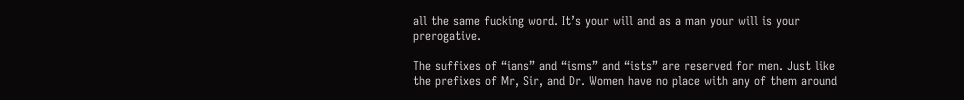all the same fucking word. It’s your will and as a man your will is your prerogative.

The suffixes of “ians” and “isms” and “ists” are reserved for men. Just like the prefixes of Mr, Sir, and Dr. Women have no place with any of them around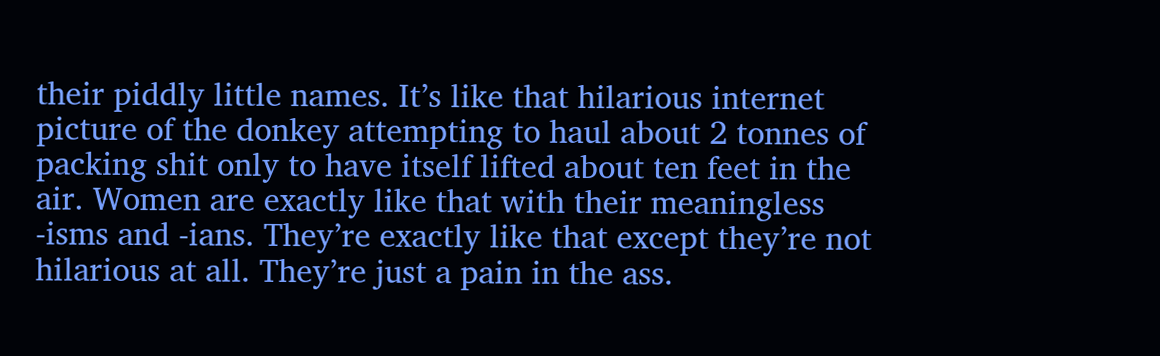their piddly little names. It’s like that hilarious internet picture of the donkey attempting to haul about 2 tonnes of packing shit only to have itself lifted about ten feet in the air. Women are exactly like that with their meaningless -isms and -ians. They’re exactly like that except they’re not hilarious at all. They’re just a pain in the ass.